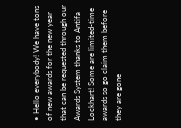• Hello everybody! We have tons of new awards for the new year that can be requested through our Awards System thanks to Antifa Lockhart! Some are limited-time awards so go claim them before they are gone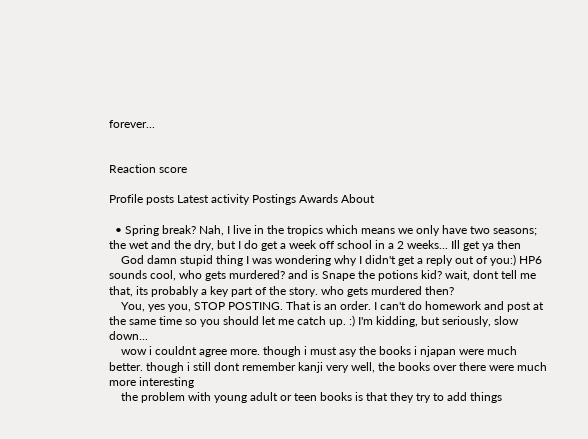forever...


Reaction score

Profile posts Latest activity Postings Awards About

  • Spring break? Nah, I live in the tropics which means we only have two seasons; the wet and the dry, but I do get a week off school in a 2 weeks... Ill get ya then
    God damn stupid thing I was wondering why I didn't get a reply out of you:) HP6 sounds cool, who gets murdered? and is Snape the potions kid? wait, dont tell me that, its probably a key part of the story. who gets murdered then?
    You, yes you, STOP POSTING. That is an order. I can't do homework and post at the same time so you should let me catch up. :) I'm kidding, but seriously, slow down...
    wow i couldnt agree more. though i must asy the books i njapan were much better. though i still dont remember kanji very well, the books over there were much more interesting
    the problem with young adult or teen books is that they try to add things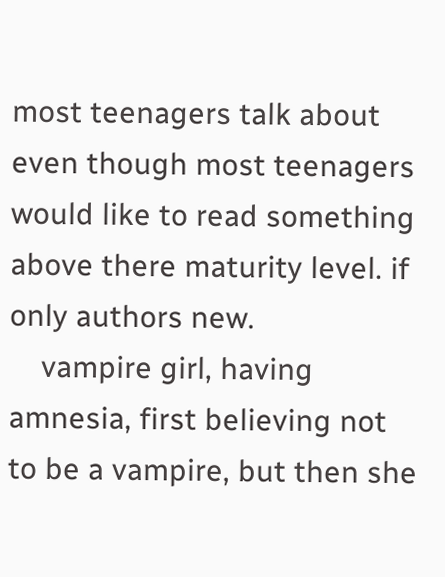most teenagers talk about even though most teenagers would like to read something above there maturity level. if only authors new.
    vampire girl, having amnesia, first believing not to be a vampire, but then she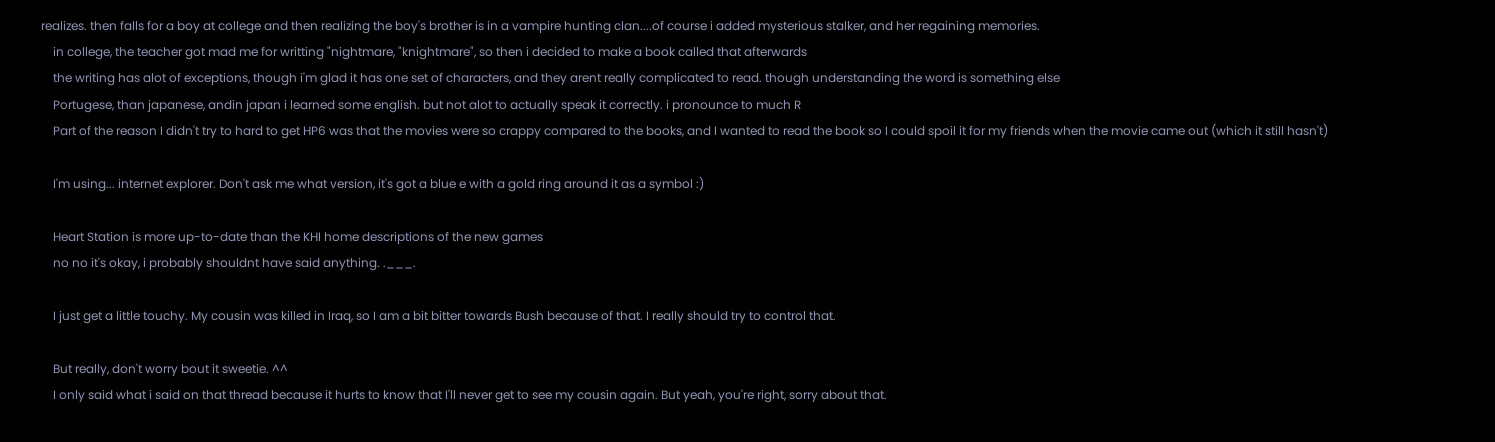realizes. then falls for a boy at college and then realizing the boy's brother is in a vampire hunting clan....of course i added mysterious stalker, and her regaining memories.
    in college, the teacher got mad me for writting "nightmare, "knightmare", so then i decided to make a book called that afterwards
    the writing has alot of exceptions, though i'm glad it has one set of characters, and they arent really complicated to read. though understanding the word is something else
    Portugese, than japanese, andin japan i learned some english. but not alot to actually speak it correctly. i pronounce to much R
    Part of the reason I didn't try to hard to get HP6 was that the movies were so crappy compared to the books, and I wanted to read the book so I could spoil it for my friends when the movie came out (which it still hasn't)

    I'm using... internet explorer. Don't ask me what version, it's got a blue e with a gold ring around it as a symbol :)

    Heart Station is more up-to-date than the KHI home descriptions of the new games
    no no it's okay, i probably shouldnt have said anything. .___.

    I just get a little touchy. My cousin was killed in Iraq, so I am a bit bitter towards Bush because of that. I really should try to control that.

    But really, don't worry bout it sweetie. ^^
    I only said what i said on that thread because it hurts to know that I'll never get to see my cousin again. But yeah, you're right, sorry about that.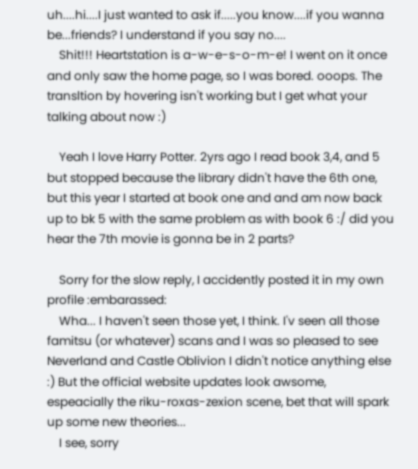uh....hi....I just wanted to ask if.....you know....if you wanna be...friends? I understand if you say no....
    Shit!!! Heartstation is a-w-e-s-o-m-e! I went on it once and only saw the home page, so I was bored. ooops. The transltion by hovering isn't working but I get what your talking about now :)

    Yeah I love Harry Potter. 2yrs ago I read book 3,4, and 5 but stopped because the library didn't have the 6th one, but this year I started at book one and and am now back up to bk 5 with the same problem as with book 6 :/ did you hear the 7th movie is gonna be in 2 parts?

    Sorry for the slow reply, I accidently posted it in my own profile :embarassed:
    Wha... I haven't seen those yet, I think. I'v seen all those famitsu (or whatever) scans and I was so pleased to see Neverland and Castle Oblivion I didn't notice anything else :) But the official website updates look awsome, espeacially the riku-roxas-zexion scene, bet that will spark up some new theories...
    I see, sorry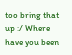too bring that up :/ Where have you been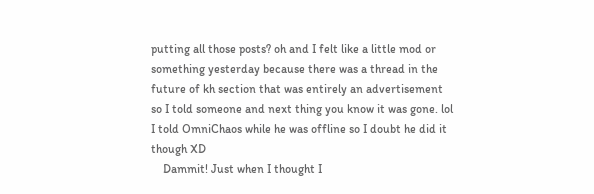putting all those posts? oh and I felt like a little mod or something yesterday because there was a thread in the future of kh section that was entirely an advertisement so I told someone and next thing you know it was gone. lol I told OmniChaos while he was offline so I doubt he did it though XD
    Dammit! Just when I thought I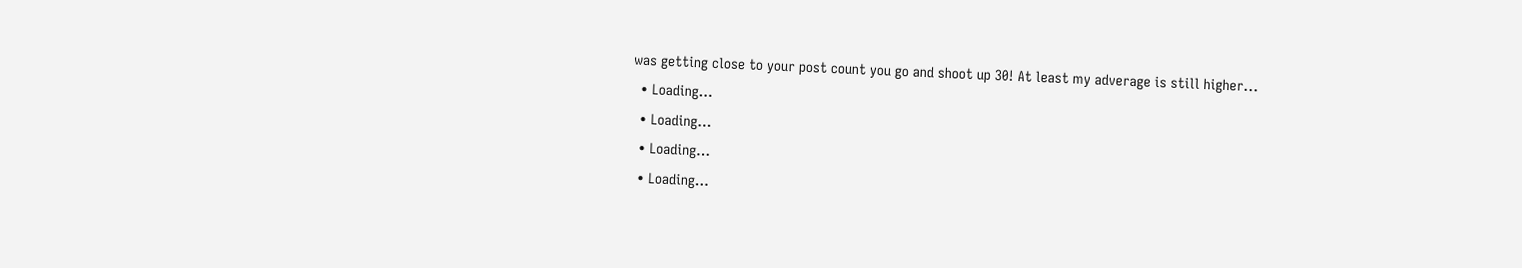was getting close to your post count you go and shoot up 30! At least my adverage is still higher...
  • Loading…
  • Loading…
  • Loading…
  • Loading…